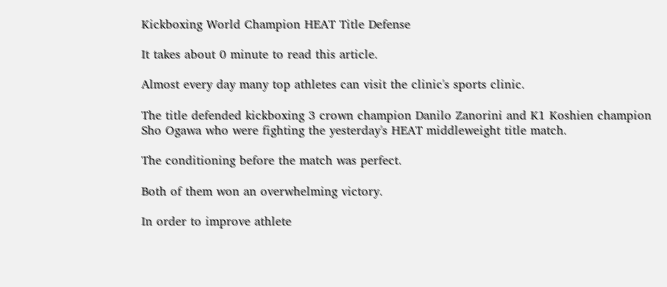Kickboxing World Champion HEAT Title Defense

It takes about 0 minute to read this article.

Almost every day many top athletes can visit the clinic's sports clinic.

The title defended kickboxing 3 crown champion Danilo Zanorini and K1 Koshien champion Sho Ogawa who were fighting the yesterday's HEAT middleweight title match.

The conditioning before the match was perfect.

Both of them won an overwhelming victory.

In order to improve athlete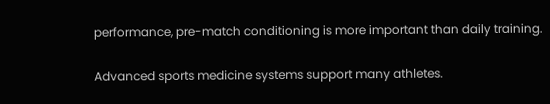performance, pre-match conditioning is more important than daily training.

Advanced sports medicine systems support many athletes.